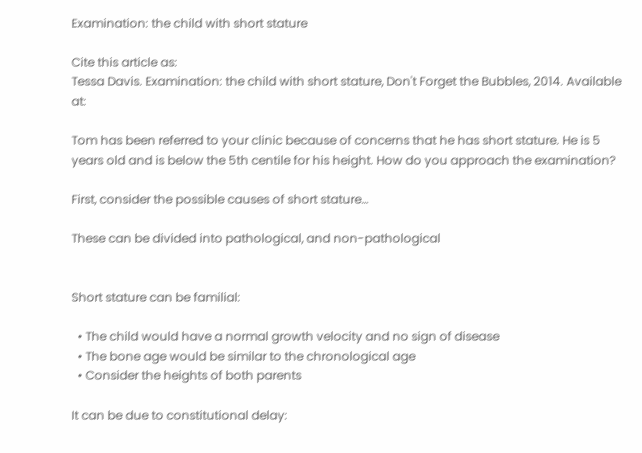Examination: the child with short stature

Cite this article as:
Tessa Davis. Examination: the child with short stature, Don't Forget the Bubbles, 2014. Available at:

Tom has been referred to your clinic because of concerns that he has short stature. He is 5 years old and is below the 5th centile for his height. How do you approach the examination?

First, consider the possible causes of short stature…

These can be divided into pathological, and non-pathological


Short stature can be familial:

  • The child would have a normal growth velocity and no sign of disease
  • The bone age would be similar to the chronological age
  • Consider the heights of both parents

It can be due to constitutional delay: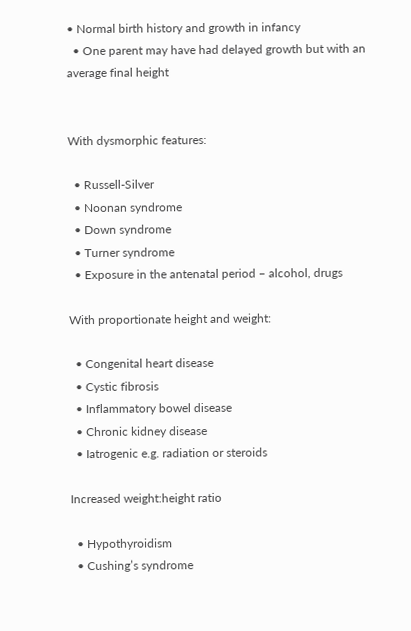• Normal birth history and growth in infancy
  • One parent may have had delayed growth but with an average final height


With dysmorphic features:

  • Russell-Silver
  • Noonan syndrome
  • Down syndrome
  • Turner syndrome
  • Exposure in the antenatal period – alcohol, drugs

With proportionate height and weight:

  • Congenital heart disease
  • Cystic fibrosis
  • Inflammatory bowel disease
  • Chronic kidney disease
  • Iatrogenic e.g. radiation or steroids

Increased weight:height ratio

  • Hypothyroidism
  • Cushing’s syndrome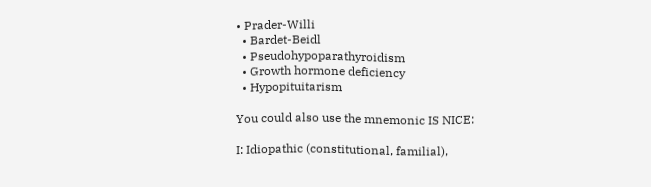• Prader-Willi
  • Bardet-Beidl
  • Pseudohypoparathyroidism
  • Growth hormone deficiency
  • Hypopituitarism

You could also use the mnemonic IS NICE:

I: Idiopathic (constitutional, familial),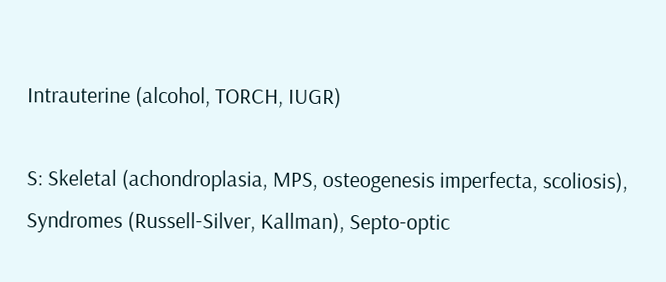Intrauterine (alcohol, TORCH, IUGR)

S: Skeletal (achondroplasia, MPS, osteogenesis imperfecta, scoliosis), Syndromes (Russell-Silver, Kallman), Septo-optic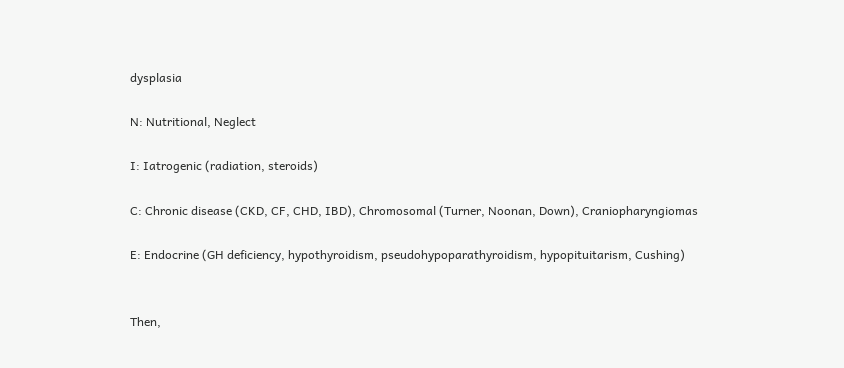dysplasia

N: Nutritional, Neglect

I: Iatrogenic (radiation, steroids)

C: Chronic disease (CKD, CF, CHD, IBD), Chromosomal (Turner, Noonan, Down), Craniopharyngiomas

E: Endocrine (GH deficiency, hypothyroidism, pseudohypoparathyroidism, hypopituitarism, Cushing)


Then,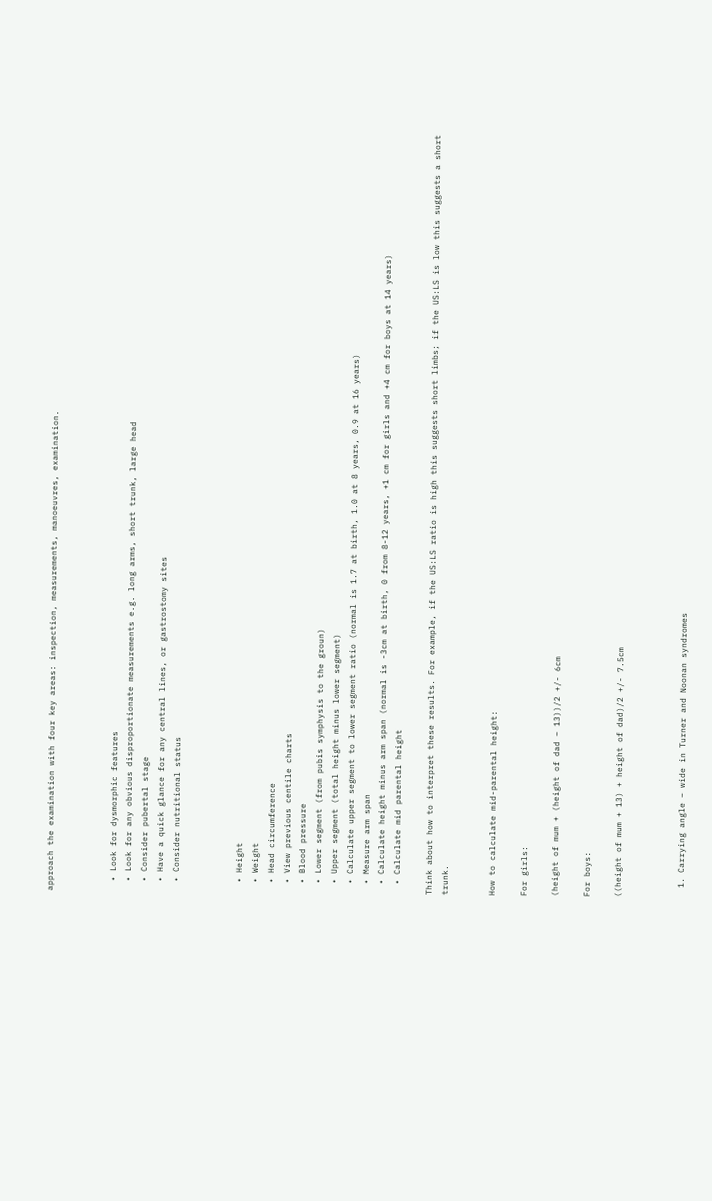approach the examination with four key areas: inspection, measurements, manoeuvres, examination.



  • Look for dysmorphic features
  • Look for any obvious disproportionate measurements e.g. long arms, short trunk, large head
  • Consider pubertal stage
  • Have a quick glance for any central lines, or gastrostomy sites
  • Consider nutritional status



  • Height
  • Weight
  • Head circumference
  • View previous centile charts
  • Blood pressure
  • Lower segment (from pubis symphysis to the groun)
  • Upper segment (total height minus lower segment)
  • Calculate upper segment to lower segment ratio (normal is 1.7 at birth, 1.0 at 8 years, 0.9 at 16 years)
  • Measure arm span
  • Calculate height minus arm span (normal is -3cm at birth, 0 from 8-12 years, +1 cm for girls and +4 cm for boys at 14 years)
  • Calculate mid parental height

Think about how to interpret these results. For example, if the US:LS ratio is high this suggests short limbs; if the US:LS is low this suggests a short trunk.


How to calculate mid-parental height:

For girls:

(height of mum + (height of dad – 13))/2 +/- 6cm

For boys:

((height of mum + 13) + height of dad)/2 +/- 7.5cm



  1. Carrying angle – wide in Turner and Noonan syndromes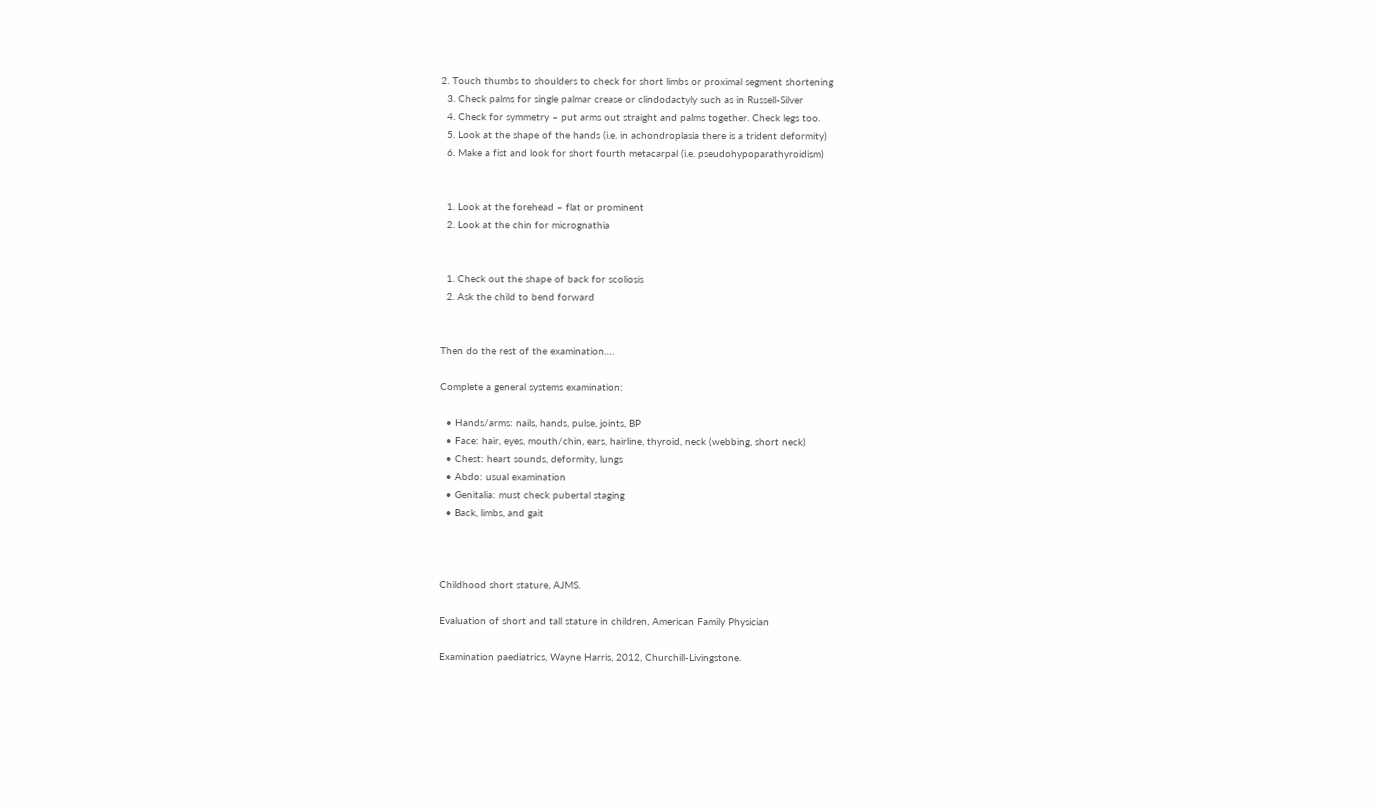2. Touch thumbs to shoulders to check for short limbs or proximal segment shortening
  3. Check palms for single palmar crease or clindodactyly such as in Russell-Silver
  4. Check for symmetry – put arms out straight and palms together. Check legs too.
  5. Look at the shape of the hands (i.e. in achondroplasia there is a trident deformity)
  6. Make a fist and look for short fourth metacarpal (i.e. pseudohypoparathyroidism)


  1. Look at the forehead – flat or prominent
  2. Look at the chin for micrognathia


  1. Check out the shape of back for scoliosis
  2. Ask the child to bend forward


Then do the rest of the examination….

Complete a general systems examination:

  • Hands/arms: nails, hands, pulse, joints, BP
  • Face: hair, eyes, mouth/chin, ears, hairline, thyroid, neck (webbing, short neck)
  • Chest: heart sounds, deformity, lungs
  • Abdo: usual examination
  • Genitalia: must check pubertal staging
  • Back, limbs, and gait



Childhood short stature, AJMS.

Evaluation of short and tall stature in children, American Family Physician

Examination paediatrics, Wayne Harris, 2012, Churchill-Livingstone.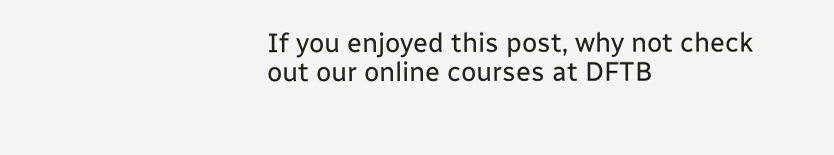If you enjoyed this post, why not check out our online courses at DFTB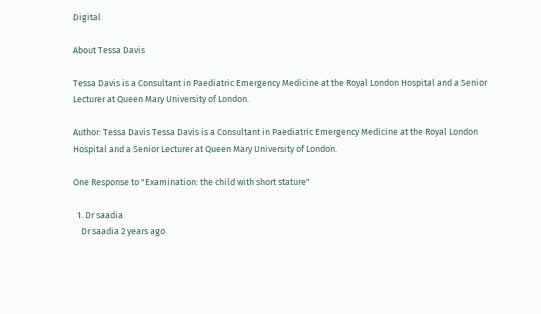Digital

About Tessa Davis

Tessa Davis is a Consultant in Paediatric Emergency Medicine at the Royal London Hospital and a Senior Lecturer at Queen Mary University of London.

Author: Tessa Davis Tessa Davis is a Consultant in Paediatric Emergency Medicine at the Royal London Hospital and a Senior Lecturer at Queen Mary University of London.

One Response to "Examination: the child with short stature"

  1. Dr saadia
    Dr saadia 2 years ago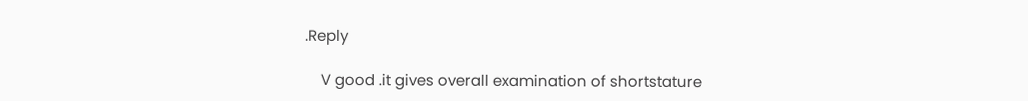.Reply

    V good .it gives overall examination of shortstature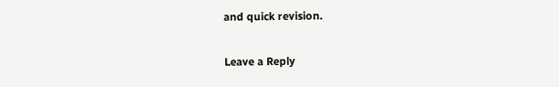and quick revision.

Leave a Reply